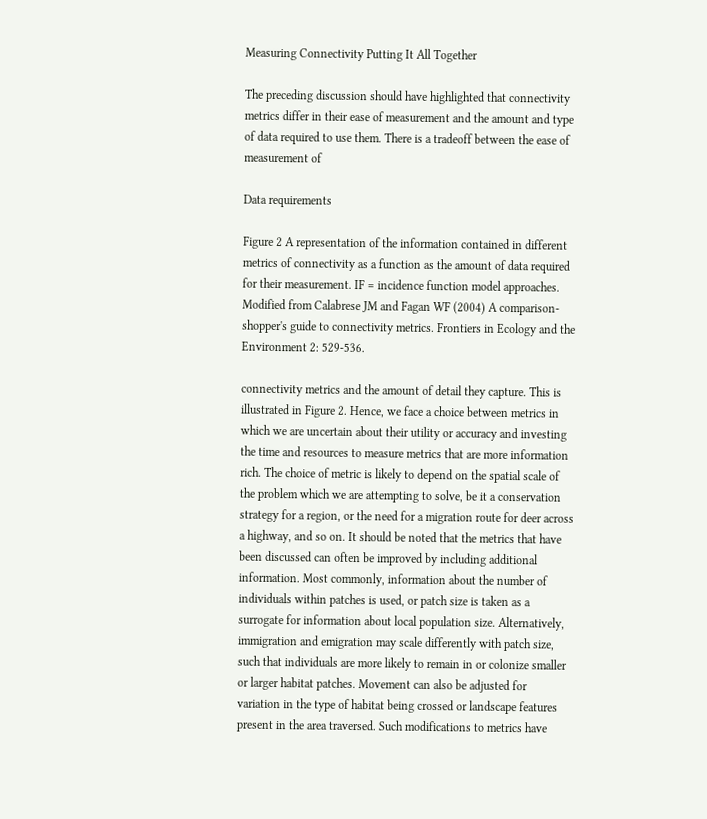Measuring Connectivity Putting It All Together

The preceding discussion should have highlighted that connectivity metrics differ in their ease of measurement and the amount and type of data required to use them. There is a tradeoff between the ease of measurement of

Data requirements

Figure 2 A representation of the information contained in different metrics of connectivity as a function as the amount of data required for their measurement. IF = incidence function model approaches. Modified from Calabrese JM and Fagan WF (2004) A comparison-shopper's guide to connectivity metrics. Frontiers in Ecology and the Environment 2: 529-536.

connectivity metrics and the amount of detail they capture. This is illustrated in Figure 2. Hence, we face a choice between metrics in which we are uncertain about their utility or accuracy and investing the time and resources to measure metrics that are more information rich. The choice of metric is likely to depend on the spatial scale of the problem which we are attempting to solve, be it a conservation strategy for a region, or the need for a migration route for deer across a highway, and so on. It should be noted that the metrics that have been discussed can often be improved by including additional information. Most commonly, information about the number of individuals within patches is used, or patch size is taken as a surrogate for information about local population size. Alternatively, immigration and emigration may scale differently with patch size, such that individuals are more likely to remain in or colonize smaller or larger habitat patches. Movement can also be adjusted for variation in the type of habitat being crossed or landscape features present in the area traversed. Such modifications to metrics have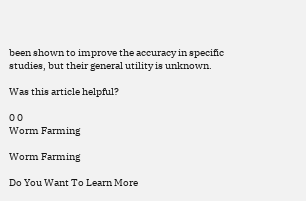been shown to improve the accuracy in specific studies, but their general utility is unknown.

Was this article helpful?

0 0
Worm Farming

Worm Farming

Do You Want To Learn More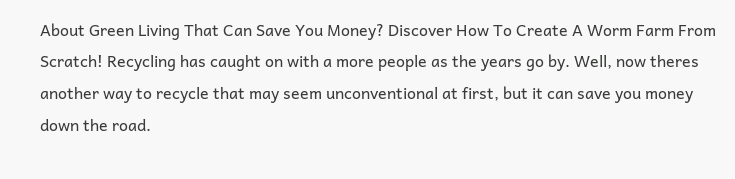About Green Living That Can Save You Money? Discover How To Create A Worm Farm From Scratch! Recycling has caught on with a more people as the years go by. Well, now theres another way to recycle that may seem unconventional at first, but it can save you money down the road.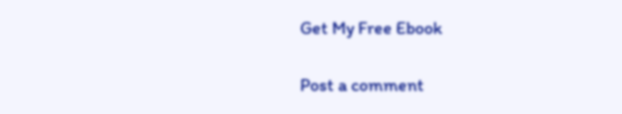Get My Free Ebook

Post a comment